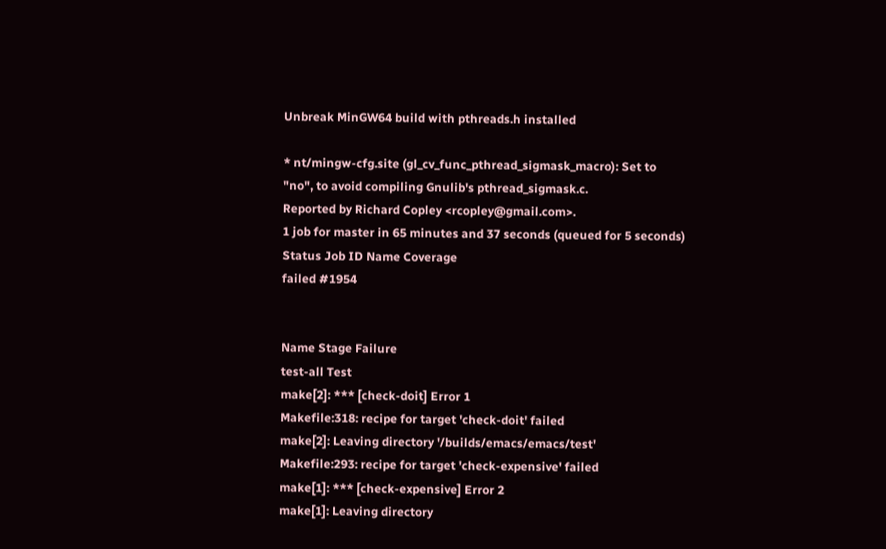Unbreak MinGW64 build with pthreads.h installed

* nt/mingw-cfg.site (gl_cv_func_pthread_sigmask_macro): Set to
"no", to avoid compiling Gnulib's pthread_sigmask.c.
Reported by Richard Copley <rcopley@gmail.com>.
1 job for master in 65 minutes and 37 seconds (queued for 5 seconds)
Status Job ID Name Coverage
failed #1954


Name Stage Failure
test-all Test
make[2]: *** [check-doit] Error 1
Makefile:318: recipe for target 'check-doit' failed
make[2]: Leaving directory '/builds/emacs/emacs/test'
Makefile:293: recipe for target 'check-expensive' failed
make[1]: *** [check-expensive] Error 2
make[1]: Leaving directory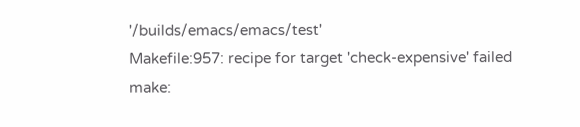'/builds/emacs/emacs/test'
Makefile:957: recipe for target 'check-expensive' failed
make: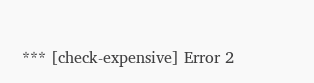*** [check-expensive] Error 2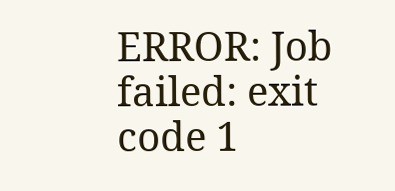ERROR: Job failed: exit code 1